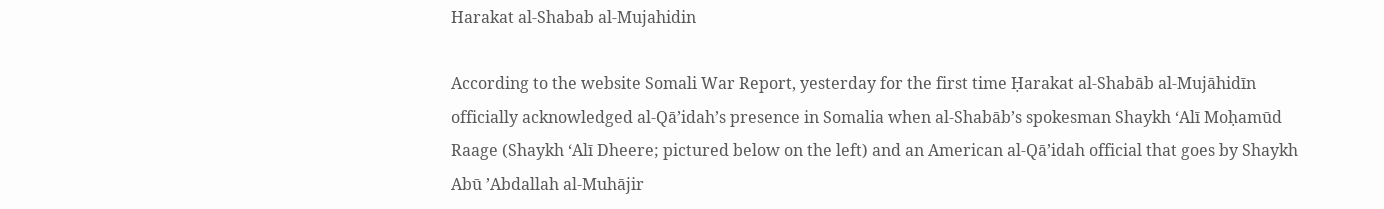Harakat al-Shabab al-Mujahidin

According to the website Somali War Report, yesterday for the first time Ḥarakat al-Shabāb al-Mujāhidīn officially acknowledged al-Qā’idah’s presence in Somalia when al-Shabāb’s spokesman Shaykh ‘Alī Moḥamūd Raage (Shaykh ‘Alī Dheere; pictured below on the left) and an American al-Qā’idah official that goes by Shaykh Abū ’Abdallah al-Muhājir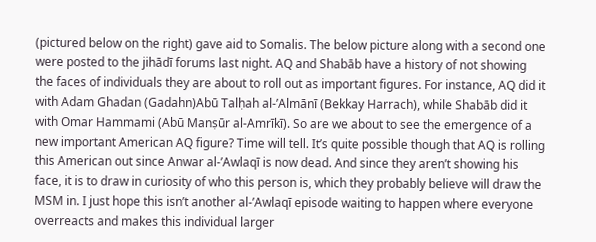(pictured below on the right) gave aid to Somalis. The below picture along with a second one were posted to the jihādī forums last night. AQ and Shabāb have a history of not showing the faces of individuals they are about to roll out as important figures. For instance, AQ did it with Adam Ghadan (Gadahn)Abū Talḥah al-’Almānī (Bekkay Harrach), while Shabāb did it with Omar Hammami (Abū Manṣūr al-Amrīkī). So are we about to see the emergence of a new important American AQ figure? Time will tell. It’s quite possible though that AQ is rolling this American out since Anwar al-’Awlaqī is now dead. And since they aren’t showing his face, it is to draw in curiosity of who this person is, which they probably believe will draw the MSM in. I just hope this isn’t another al-’Awlaqī episode waiting to happen where everyone overreacts and makes this individual larger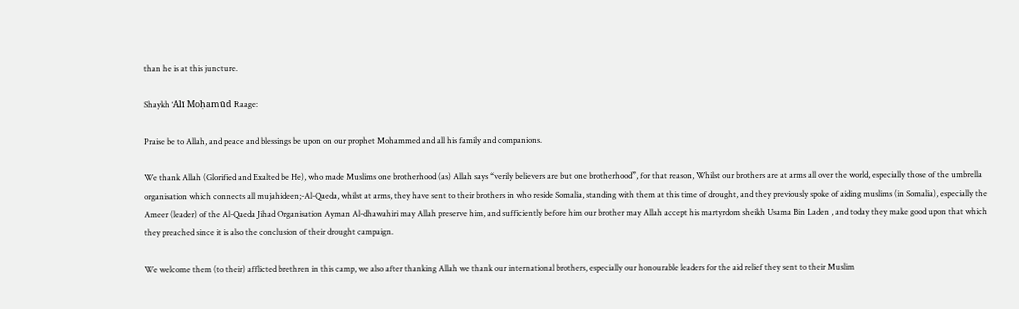than he is at this juncture.

Shaykh ‘Alī Moḥamūd Raage:

Praise be to Allah, and peace and blessings be upon on our prophet Mohammed and all his family and companions.

We thank Allah (Glorified and Exalted be He), who made Muslims one brotherhood (as) Allah says “verily believers are but one brotherhood”, for that reason, Whilst our brothers are at arms all over the world, especially those of the umbrella organisation which connects all mujahideen;-Al-Qaeda, whilst at arms, they have sent to their brothers in who reside Somalia, standing with them at this time of drought, and they previously spoke of aiding muslims (in Somalia), especially the Ameer (leader) of the Al-Qaeda Jihad Organisation Ayman Al-dhawahiri may Allah preserve him, and sufficiently before him our brother may Allah accept his martyrdom sheikh Usama Bin Laden , and today they make good upon that which they preached since it is also the conclusion of their drought campaign.

We welcome them (to their) afflicted brethren in this camp, we also after thanking Allah we thank our international brothers, especially our honourable leaders for the aid relief they sent to their Muslim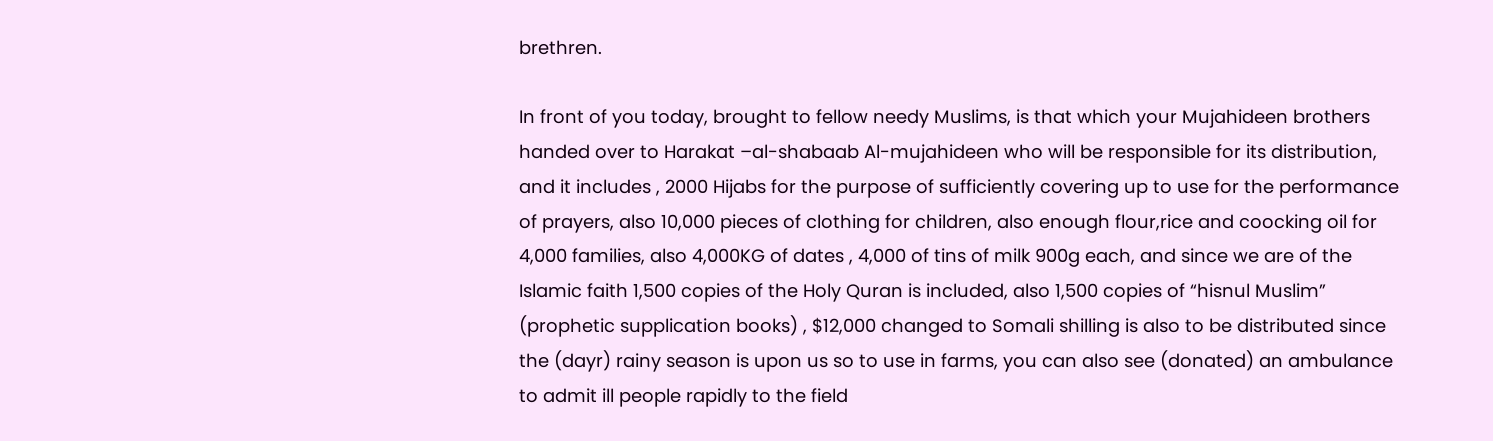brethren.

In front of you today, brought to fellow needy Muslims, is that which your Mujahideen brothers handed over to Harakat –al-shabaab Al-mujahideen who will be responsible for its distribution, and it includes , 2000 Hijabs for the purpose of sufficiently covering up to use for the performance of prayers, also 10,000 pieces of clothing for children, also enough flour,rice and coocking oil for 4,000 families, also 4,000KG of dates , 4,000 of tins of milk 900g each, and since we are of the Islamic faith 1,500 copies of the Holy Quran is included, also 1,500 copies of “hisnul Muslim” (prophetic supplication books) , $12,000 changed to Somali shilling is also to be distributed since the (dayr) rainy season is upon us so to use in farms, you can also see (donated) an ambulance to admit ill people rapidly to the field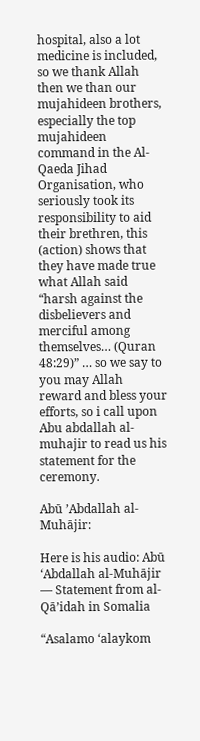hospital, also a lot medicine is included, so we thank Allah then we than our mujahideen brothers, especially the top mujahideen command in the Al-Qaeda Jihad Organisation, who seriously took its responsibility to aid their brethren, this (action) shows that they have made true what Allah said “harsh against the disbelievers and merciful among themselves… (Quran 48:29)” … so we say to you may Allah reward and bless your efforts, so i call upon Abu abdallah al-muhajir to read us his statement for the ceremony.

Abū ’Abdallah al-Muhājir:

Here is his audio: Abū ‘Abdallah al-Muhājir — Statement from al-Qā’idah in Somalia

“Asalamo ‘alaykom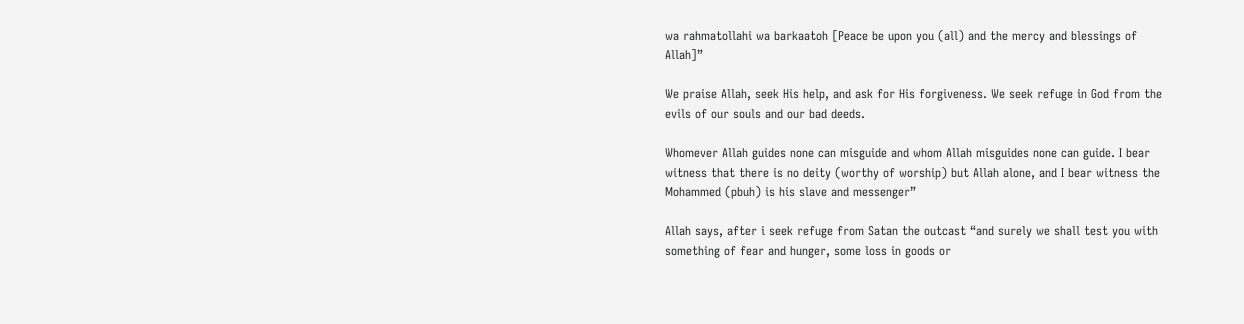wa rahmatollahi wa barkaatoh [Peace be upon you (all) and the mercy and blessings of Allah]”

We praise Allah, seek His help, and ask for His forgiveness. We seek refuge in God from the evils of our souls and our bad deeds.

Whomever Allah guides none can misguide and whom Allah misguides none can guide. I bear witness that there is no deity (worthy of worship) but Allah alone, and I bear witness the Mohammed (pbuh) is his slave and messenger”

Allah says, after i seek refuge from Satan the outcast “and surely we shall test you with something of fear and hunger, some loss in goods or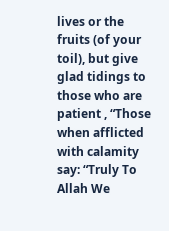lives or the fruits (of your toil), but give glad tidings to those who are patient , “Those when afflicted with calamity say: “Truly To Allah We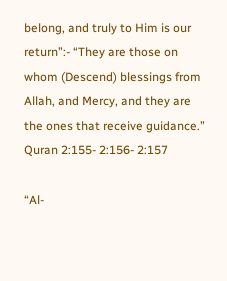belong, and truly to Him is our return”:- “They are those on whom (Descend) blessings from Allah, and Mercy, and they are the ones that receive guidance.” Quran 2:155- 2:156- 2:157

“Al-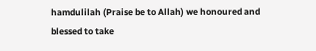hamdulilah (Praise be to Allah) we honoured and blessed to take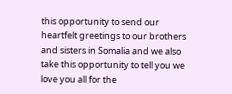this opportunity to send our heartfelt greetings to our brothers and sisters in Somalia and we also take this opportunity to tell you we love you all for the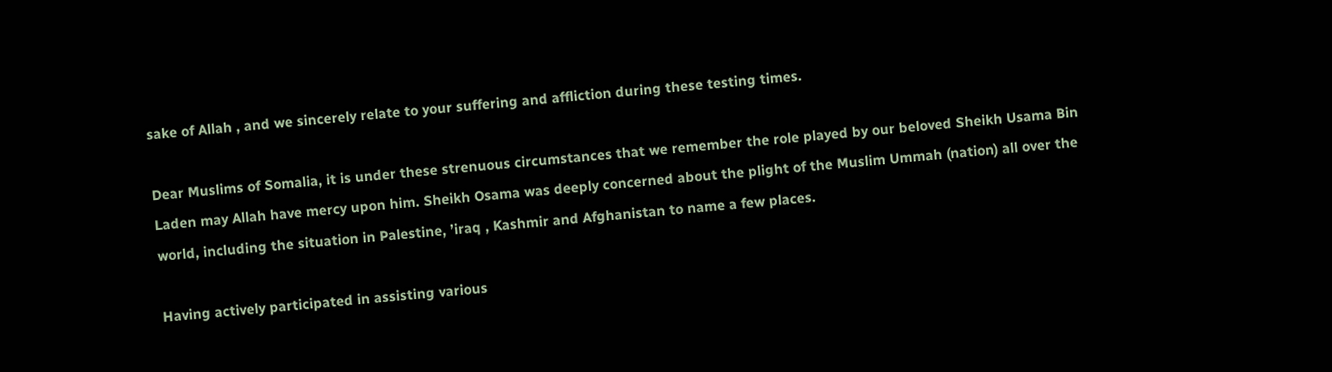sake of Allah , and we sincerely relate to your suffering and affliction during these testing times.

Dear Muslims of Somalia, it is under these strenuous circumstances that we remember the role played by our beloved Sheikh Usama Bin Laden may Allah have mercy upon him. Sheikh Osama was deeply concerned about the plight of the Muslim Ummah (nation) all over the world, including the situation in Palestine, ’iraq , Kashmir and Afghanistan to name a few places.

Having actively participated in assisting various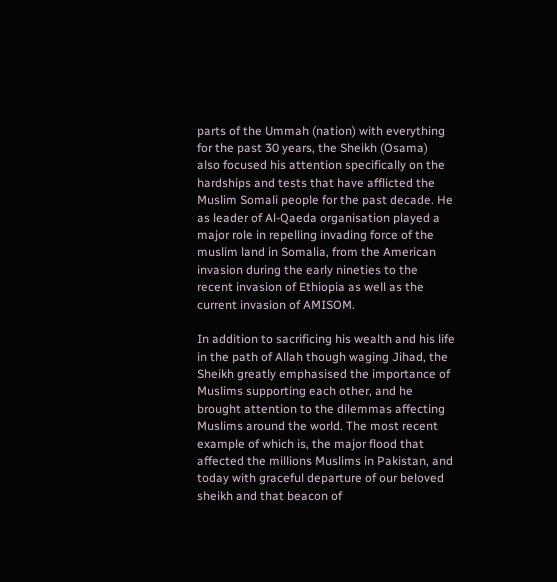parts of the Ummah (nation) with everything for the past 30 years, the Sheikh (Osama)  also focused his attention specifically on the hardships and tests that have afflicted the Muslim Somali people for the past decade. He as leader of Al-Qaeda organisation played a major role in repelling invading force of the muslim land in Somalia, from the American invasion during the early nineties to the recent invasion of Ethiopia as well as the current invasion of AMISOM.

In addition to sacrificing his wealth and his life in the path of Allah though waging Jihad, the Sheikh greatly emphasised the importance of Muslims supporting each other, and he brought attention to the dilemmas affecting Muslims around the world. The most recent example of which is, the major flood that affected the millions Muslims in Pakistan, and today with graceful departure of our beloved sheikh and that beacon of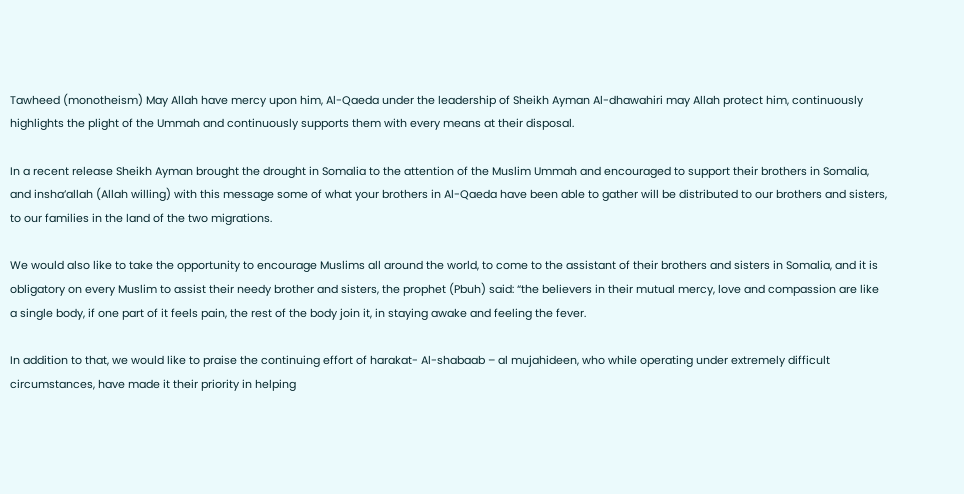Tawheed (monotheism) May Allah have mercy upon him, Al-Qaeda under the leadership of Sheikh Ayman Al-dhawahiri may Allah protect him, continuously highlights the plight of the Ummah and continuously supports them with every means at their disposal.

In a recent release Sheikh Ayman brought the drought in Somalia to the attention of the Muslim Ummah and encouraged to support their brothers in Somalia, and insha’allah (Allah willing) with this message some of what your brothers in Al-Qaeda have been able to gather will be distributed to our brothers and sisters, to our families in the land of the two migrations.

We would also like to take the opportunity to encourage Muslims all around the world, to come to the assistant of their brothers and sisters in Somalia, and it is obligatory on every Muslim to assist their needy brother and sisters, the prophet (Pbuh) said: “the believers in their mutual mercy, love and compassion are like a single body, if one part of it feels pain, the rest of the body join it, in staying awake and feeling the fever.

In addition to that, we would like to praise the continuing effort of harakat- Al-shabaab – al mujahideen, who while operating under extremely difficult circumstances, have made it their priority in helping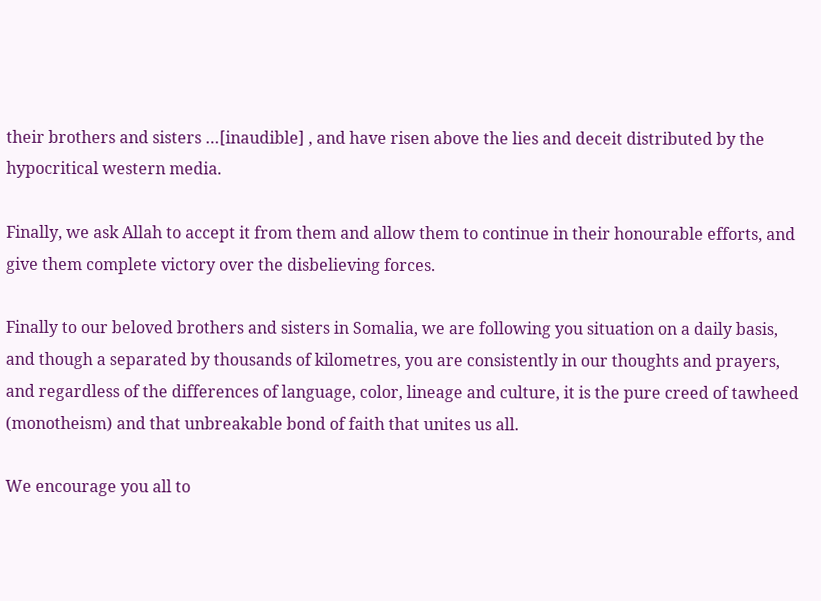their brothers and sisters …[inaudible] , and have risen above the lies and deceit distributed by the hypocritical western media.

Finally, we ask Allah to accept it from them and allow them to continue in their honourable efforts, and give them complete victory over the disbelieving forces.

Finally to our beloved brothers and sisters in Somalia, we are following you situation on a daily basis, and though a separated by thousands of kilometres, you are consistently in our thoughts and prayers, and regardless of the differences of language, color, lineage and culture, it is the pure creed of tawheed (monotheism) and that unbreakable bond of faith that unites us all.

We encourage you all to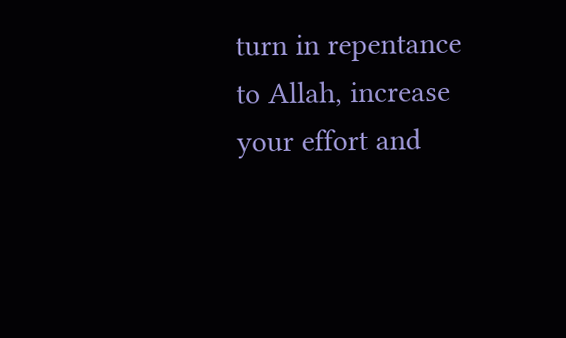turn in repentance to Allah, increase your effort and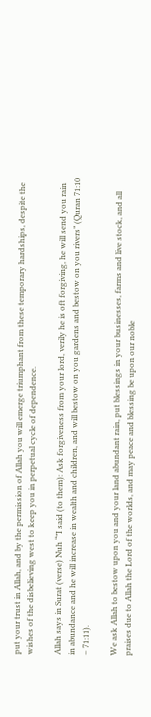put your trust in Allah, and by the permission of Allah you will emerge triumphant from these temporary hardships, despite the wishes of the disbelieving west to keep you in perpetual cycle of dependence.

Allah says in Surat (verse) Nuh “”I said (to them): Ask forgiveness from your lord, verily he is oft forgiving, he will send you rain in abundance and he will increase in wealth and children, and will bestow on you gardens and bestow on you rivers” (Quran 71:10 – 71:11).

We ask Allah to bestow upon you and your land abundant rain, put blessings in your businesses, farms and live stock, and all praises due to Allah the Lord of the worlds, and may peace and blessing be upon our noble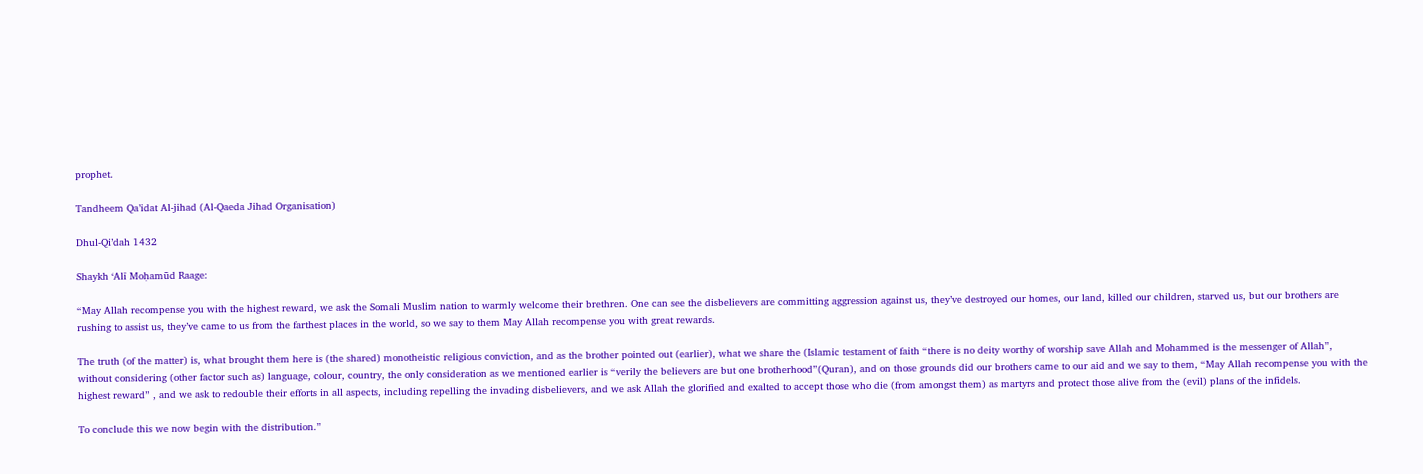prophet.

Tandheem Qa’idat Al-jihad (Al-Qaeda Jihad Organisation)

Dhul-Qi’dah 1432

Shaykh ‘Alī Moḥamūd Raage:

“May Allah recompense you with the highest reward, we ask the Somali Muslim nation to warmly welcome their brethren. One can see the disbelievers are committing aggression against us, they’ve destroyed our homes, our land, killed our children, starved us, but our brothers are rushing to assist us, they’ve came to us from the farthest places in the world, so we say to them May Allah recompense you with great rewards.

The truth (of the matter) is, what brought them here is (the shared) monotheistic religious conviction, and as the brother pointed out (earlier), what we share the (Islamic testament of faith “there is no deity worthy of worship save Allah and Mohammed is the messenger of Allah”, without considering (other factor such as) language, colour, country, the only consideration as we mentioned earlier is “verily the believers are but one brotherhood”(Quran), and on those grounds did our brothers came to our aid and we say to them, “May Allah recompense you with the highest reward” , and we ask to redouble their efforts in all aspects, including repelling the invading disbelievers, and we ask Allah the glorified and exalted to accept those who die (from amongst them) as martyrs and protect those alive from the (evil) plans of the infidels.

To conclude this we now begin with the distribution.”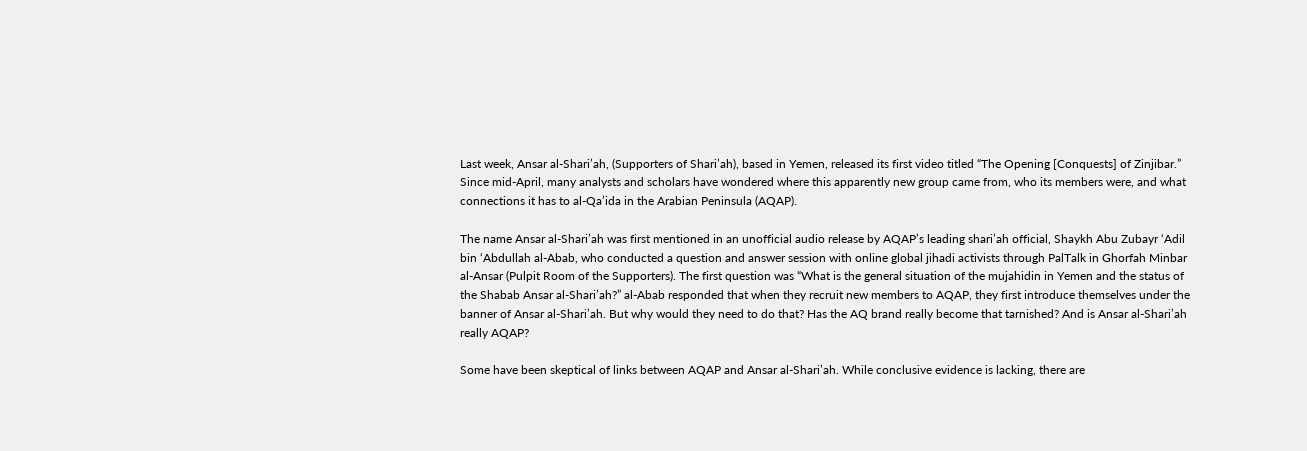Last week, Ansar al-Shari’ah, (Supporters of Shari’ah), based in Yemen, released its first video titled “The Opening [Conquests] of Zinjibar.” Since mid-April, many analysts and scholars have wondered where this apparently new group came from, who its members were, and what connections it has to al-Qa’ida in the Arabian Peninsula (AQAP).

The name Ansar al-Shari’ah was first mentioned in an unofficial audio release by AQAP’s leading shari’ah official, Shaykh Abu Zubayr ‘Adil bin ‘Abdullah al-Abab, who conducted a question and answer session with online global jihadi activists through PalTalk in Ghorfah Minbar al-Ansar (Pulpit Room of the Supporters). The first question was “What is the general situation of the mujahidin in Yemen and the status of the Shabab Ansar al-Shari’ah?” al-Abab responded that when they recruit new members to AQAP, they first introduce themselves under the banner of Ansar al-Shari’ah. But why would they need to do that? Has the AQ brand really become that tarnished? And is Ansar al-Shari’ah really AQAP?

Some have been skeptical of links between AQAP and Ansar al-Shari’ah. While conclusive evidence is lacking, there are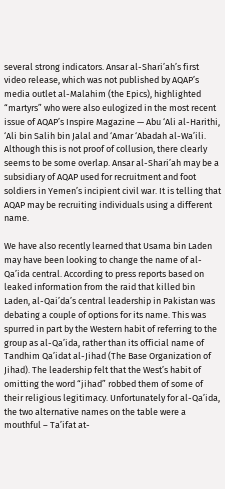several strong indicators. Ansar al-Shari’ah’s first video release, which was not published by AQAP’s media outlet al-Malahim (the Epics), highlighted “martyrs” who were also eulogized in the most recent issue of AQAP’s Inspire Magazine — Abu ‘Ali al-Harithi, ‘Ali bin Salih bin Jalal and ‘Amar ‘Abadah al-Wa’ili. Although this is not proof of collusion, there clearly seems to be some overlap. Ansar al-Shari’ah may be a subsidiary of AQAP used for recruitment and foot soldiers in Yemen’s incipient civil war. It is telling that AQAP may be recruiting individuals using a different name.

We have also recently learned that Usama bin Laden may have been looking to change the name of al-Qa’ida central. According to press reports based on leaked information from the raid that killed bin Laden, al-Qai’da’s central leadership in Pakistan was debating a couple of options for its name. This was spurred in part by the Western habit of referring to the group as al-Qa’ida, rather than its official name of Tandhim Qa’idat al-Jihad (The Base Organization of Jihad). The leadership felt that the West’s habit of omitting the word “jihad” robbed them of some of their religious legitimacy. Unfortunately for al-Qa’ida, the two alternative names on the table were a mouthful – Ta’ifat at-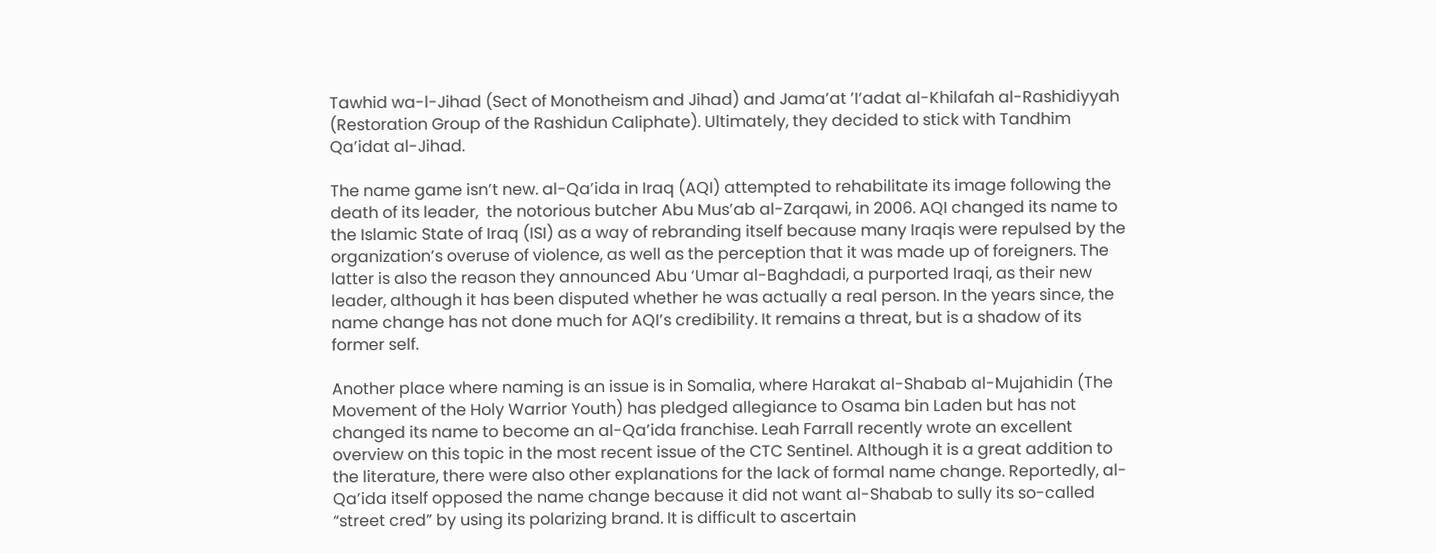Tawhid wa-l-Jihad (Sect of Monotheism and Jihad) and Jama’at ’I‘adat al-Khilafah al-Rashidiyyah (Restoration Group of the Rashidun Caliphate). Ultimately, they decided to stick with Tandhim Qa’idat al-Jihad.

The name game isn’t new. al-Qa’ida in Iraq (AQI) attempted to rehabilitate its image following the death of its leader,  the notorious butcher Abu Mus’ab al-Zarqawi, in 2006. AQI changed its name to the Islamic State of Iraq (ISI) as a way of rebranding itself because many Iraqis were repulsed by the organization’s overuse of violence, as well as the perception that it was made up of foreigners. The latter is also the reason they announced Abu ‘Umar al-Baghdadi, a purported Iraqi, as their new leader, although it has been disputed whether he was actually a real person. In the years since, the name change has not done much for AQI’s credibility. It remains a threat, but is a shadow of its former self.

Another place where naming is an issue is in Somalia, where Harakat al-Shabab al-Mujahidin (The Movement of the Holy Warrior Youth) has pledged allegiance to Osama bin Laden but has not changed its name to become an al-Qa’ida franchise. Leah Farrall recently wrote an excellent overview on this topic in the most recent issue of the CTC Sentinel. Although it is a great addition to the literature, there were also other explanations for the lack of formal name change. Reportedly, al-Qa’ida itself opposed the name change because it did not want al-Shabab to sully its so-called “street cred” by using its polarizing brand. It is difficult to ascertain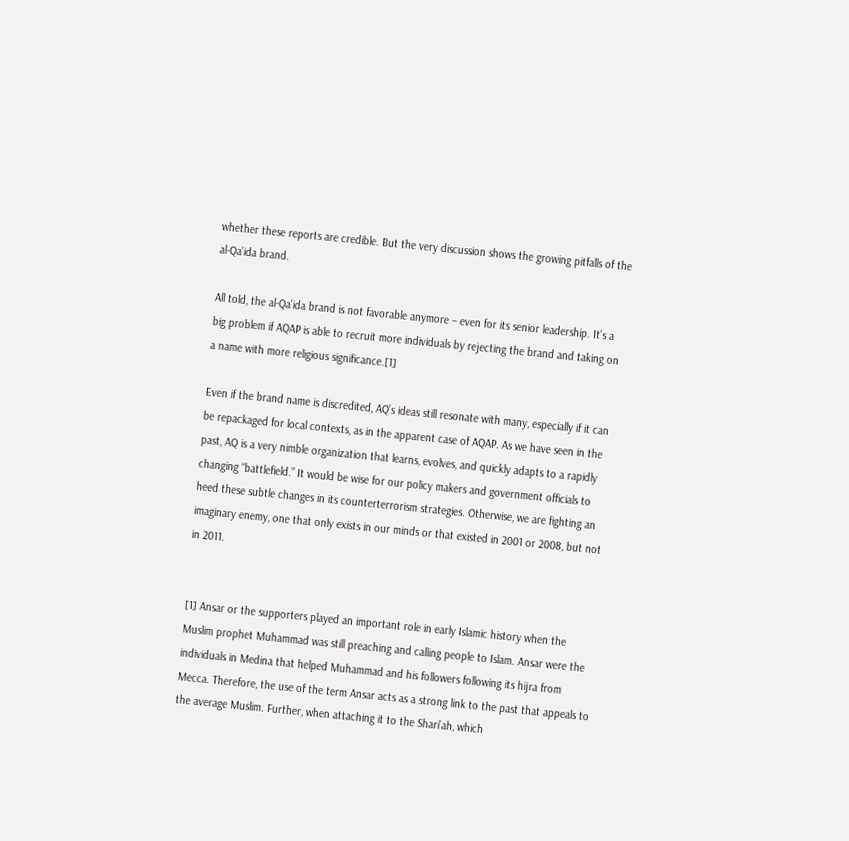whether these reports are credible. But the very discussion shows the growing pitfalls of the al-Qa’ida brand.

All told, the al-Qa’ida brand is not favorable anymore – even for its senior leadership. It’s a big problem if AQAP is able to recruit more individuals by rejecting the brand and taking on a name with more religious significance.[1]

Even if the brand name is discredited, AQ’s ideas still resonate with many, especially if it can be repackaged for local contexts, as in the apparent case of AQAP. As we have seen in the past, AQ is a very nimble organization that learns, evolves, and quickly adapts to a rapidly changing “battlefield.” It would be wise for our policy makers and government officials to heed these subtle changes in its counterterrorism strategies. Otherwise, we are fighting an imaginary enemy, one that only exists in our minds or that existed in 2001 or 2008, but not in 2011.


[1] Ansar or the supporters played an important role in early Islamic history when the Muslim prophet Muhammad was still preaching and calling people to Islam. Ansar were the individuals in Medina that helped Muhammad and his followers following its hijra from Mecca. Therefore, the use of the term Ansar acts as a strong link to the past that appeals to the average Muslim. Further, when attaching it to the Shari’ah, which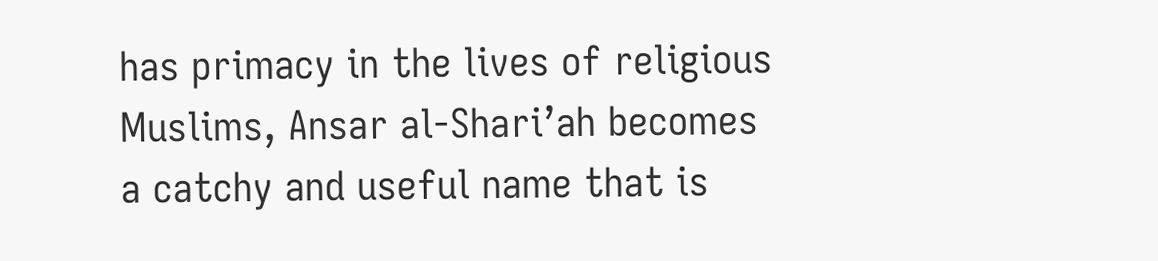has primacy in the lives of religious Muslims, Ansar al-Shari’ah becomes a catchy and useful name that is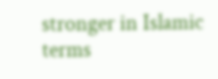stronger in Islamic terms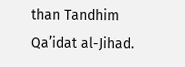than Tandhim Qa’idat al-Jihad.